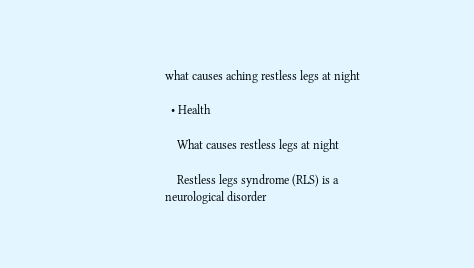what causes aching restless legs at night

  • Health

    What causes restless legs at night

    Restless legs syndrome (RLS) is a neurological disorder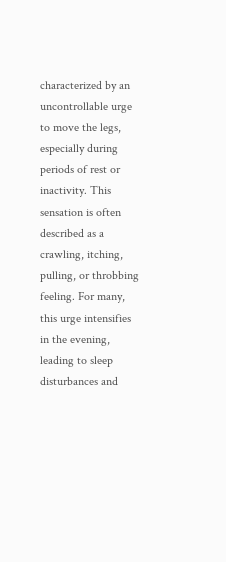characterized by an uncontrollable urge to move the legs, especially during periods of rest or inactivity. This sensation is often described as a crawling, itching, pulling, or throbbing feeling. For many, this urge intensifies in the evening, leading to sleep disturbances and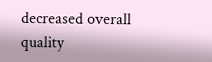decreased overall quality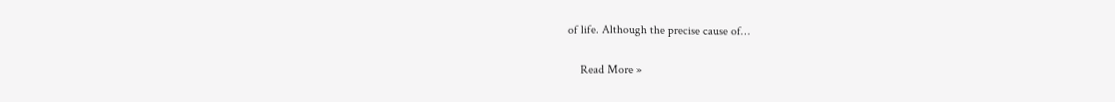of life. Although the precise cause of…

    Read More »